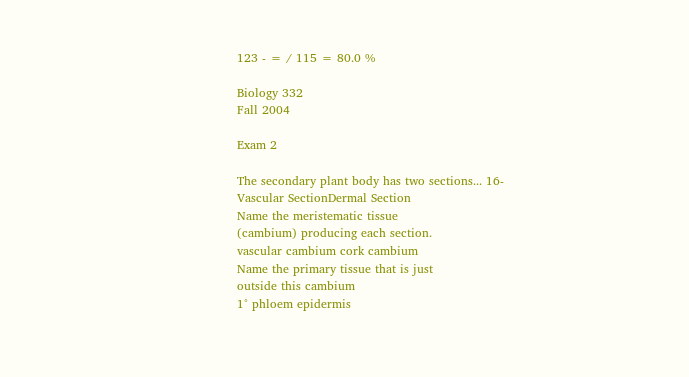123 - = / 115 = 80.0 %

Biology 332
Fall 2004

Exam 2

The secondary plant body has two sections... 16-
Vascular SectionDermal Section
Name the meristematic tissue
(cambium) producing each section.
vascular cambium cork cambium
Name the primary tissue that is just
outside this cambium
1° phloem epidermis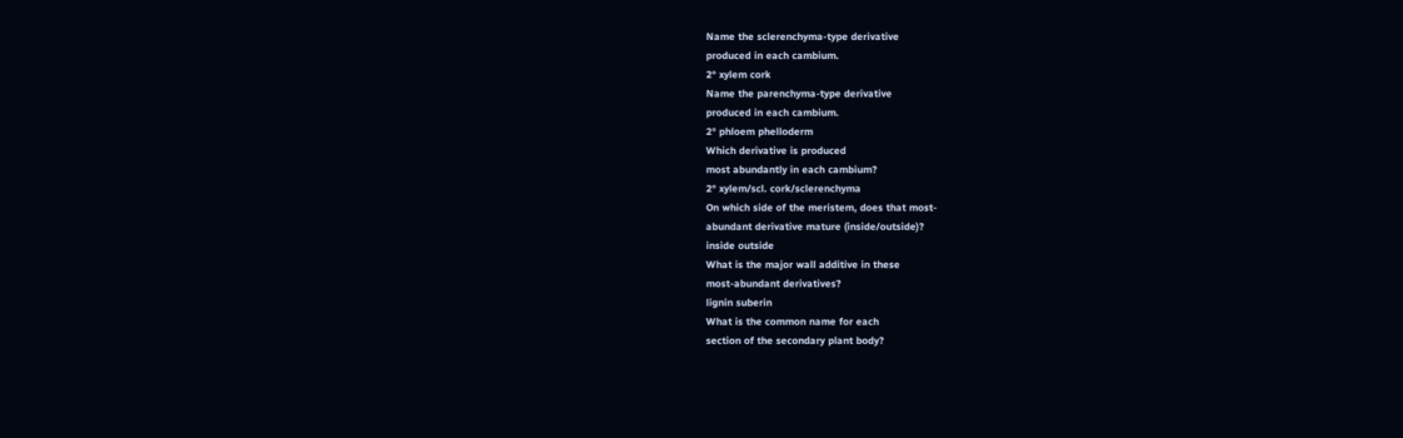Name the sclerenchyma-type derivative
produced in each cambium.
2° xylem cork
Name the parenchyma-type derivative
produced in each cambium.
2° phloem phelloderm
Which derivative is produced
most abundantly in each cambium?
2° xylem/scl. cork/sclerenchyma
On which side of the meristem, does that most-
abundant derivative mature (inside/outside)?
inside outside
What is the major wall additive in these
most-abundant derivatives?
lignin suberin
What is the common name for each
section of the secondary plant body?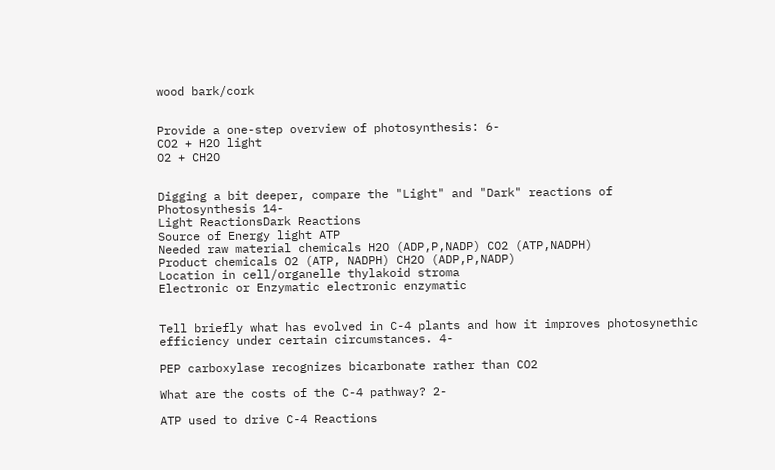wood bark/cork


Provide a one-step overview of photosynthesis: 6-
CO2 + H2O light
O2 + CH2O


Digging a bit deeper, compare the "Light" and "Dark" reactions of Photosynthesis 14-
Light ReactionsDark Reactions
Source of Energy light ATP
Needed raw material chemicals H2O (ADP,P,NADP) CO2 (ATP,NADPH)
Product chemicals O2 (ATP, NADPH) CH2O (ADP,P,NADP)
Location in cell/organelle thylakoid stroma
Electronic or Enzymatic electronic enzymatic


Tell briefly what has evolved in C-4 plants and how it improves photosynethic efficiency under certain circumstances. 4-

PEP carboxylase recognizes bicarbonate rather than CO2

What are the costs of the C-4 pathway? 2-

ATP used to drive C-4 Reactions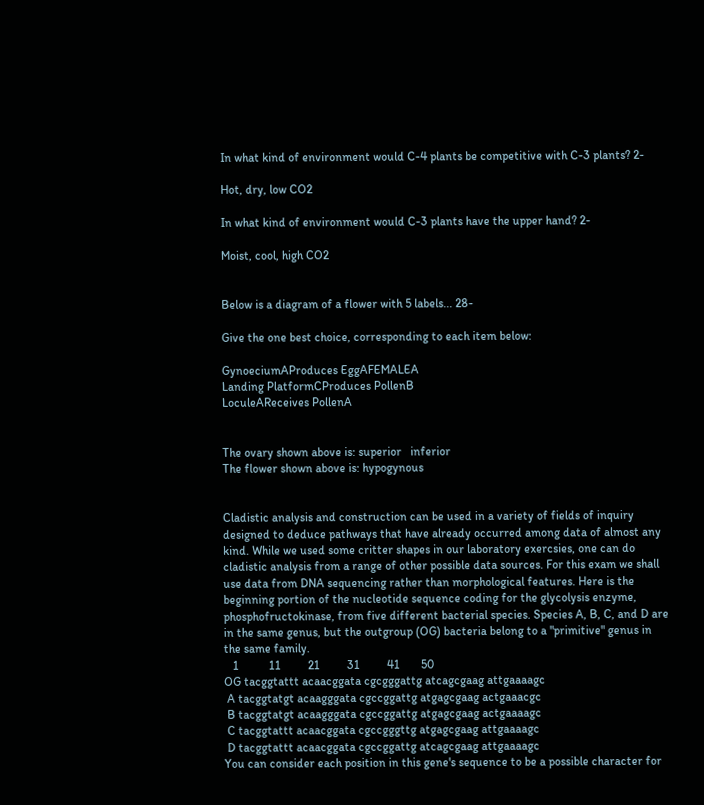In what kind of environment would C-4 plants be competitive with C-3 plants? 2-

Hot, dry, low CO2

In what kind of environment would C-3 plants have the upper hand? 2-

Moist, cool, high CO2


Below is a diagram of a flower with 5 labels... 28-

Give the one best choice, corresponding to each item below:

GynoeciumAProduces EggAFEMALEA
Landing PlatformCProduces PollenB
LoculeAReceives PollenA


The ovary shown above is: superior   inferior
The flower shown above is: hypogynous


Cladistic analysis and construction can be used in a variety of fields of inquiry designed to deduce pathways that have already occurred among data of almost any kind. While we used some critter shapes in our laboratory exercsies, one can do cladistic analysis from a range of other possible data sources. For this exam we shall use data from DNA sequencing rather than morphological features. Here is the beginning portion of the nucleotide sequence coding for the glycolysis enzyme, phosphofructokinase, from five different bacterial species. Species A, B, C, and D are in the same genus, but the outgroup (OG) bacteria belong to a "primitive" genus in the same family.
   1          11         21         31         41       50
OG tacggtattt acaacggata cgcgggattg atcagcgaag attgaaaagc
 A tacggtatgt acaagggata cgccggattg atgagcgaag actgaaacgc
 B tacggtatgt acaagggata cgccggattg atgagcgaag actgaaaagc
 C tacggtattt acaacggata cgccgggttg atgagcgaag attgaaaagc
 D tacggtattt acaacggata cgccggattg atcagcgaag attgaaaagc
You can consider each position in this gene's sequence to be a possible character for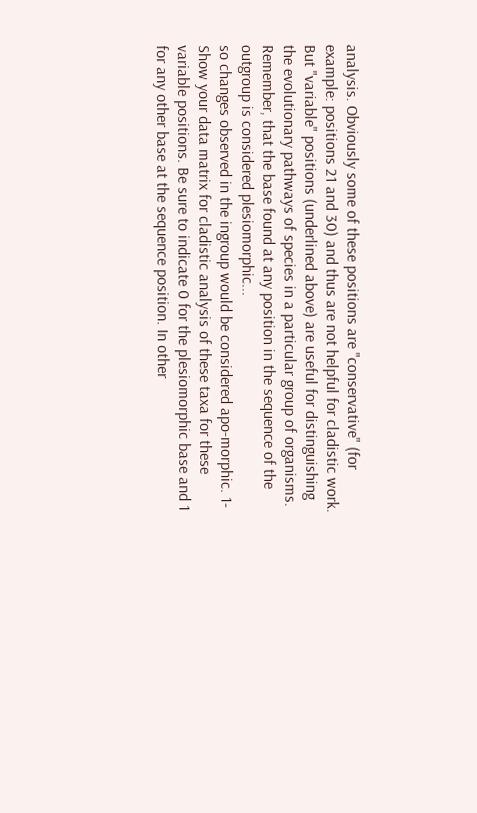analysis. Obviously some of these positions are "conservative" (for example: positions 21 and 30) and thus are not helpful for cladistic work. But "variable" positions (underlined above) are useful for distinguishing the evolutionary pathways of species in a particular group of organisms. Remember, that the base found at any position in the sequence of the outgroup is considered plesiomorphic...
so changes observed in the ingroup would be considered apo-morphic. 1-
Show your data matrix for cladistic analysis of these taxa for these variable positions. Be sure to indicate 0 for the plesiomorphic base and 1 for any other base at the sequence position. In other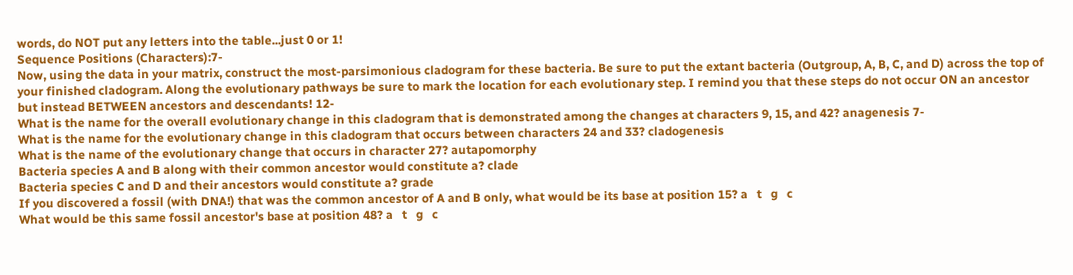words, do NOT put any letters into the table...just 0 or 1!
Sequence Positions (Characters):7-
Now, using the data in your matrix, construct the most-parsimonious cladogram for these bacteria. Be sure to put the extant bacteria (Outgroup, A, B, C, and D) across the top of your finished cladogram. Along the evolutionary pathways be sure to mark the location for each evolutionary step. I remind you that these steps do not occur ON an ancestor but instead BETWEEN ancestors and descendants! 12-
What is the name for the overall evolutionary change in this cladogram that is demonstrated among the changes at characters 9, 15, and 42? anagenesis 7-
What is the name for the evolutionary change in this cladogram that occurs between characters 24 and 33? cladogenesis
What is the name of the evolutionary change that occurs in character 27? autapomorphy
Bacteria species A and B along with their common ancestor would constitute a? clade
Bacteria species C and D and their ancestors would constitute a? grade
If you discovered a fossil (with DNA!) that was the common ancestor of A and B only, what would be its base at position 15? a   t   g   c
What would be this same fossil ancestor's base at position 48? a   t   g   c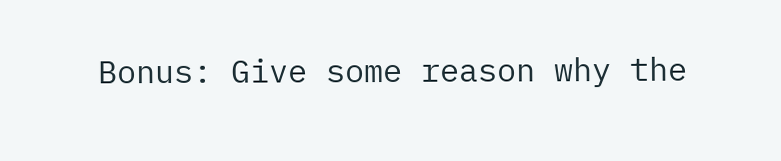Bonus: Give some reason why the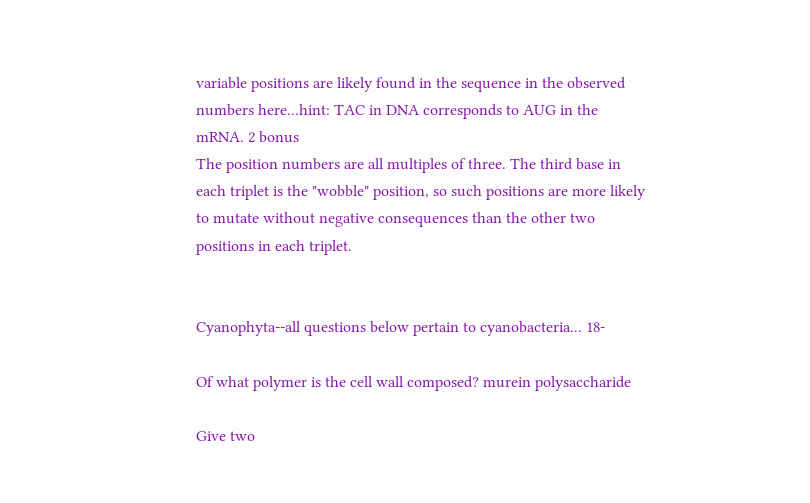variable positions are likely found in the sequence in the observed numbers here...hint: TAC in DNA corresponds to AUG in the mRNA. 2 bonus
The position numbers are all multiples of three. The third base in each triplet is the "wobble" position, so such positions are more likely to mutate without negative consequences than the other two positions in each triplet.


Cyanophyta--all questions below pertain to cyanobacteria... 18-

Of what polymer is the cell wall composed? murein polysaccharide

Give two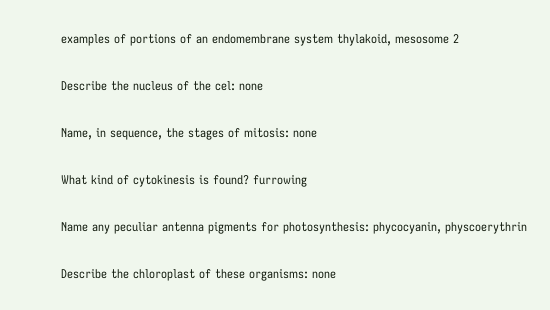examples of portions of an endomembrane system thylakoid, mesosome 2

Describe the nucleus of the cel: none

Name, in sequence, the stages of mitosis: none

What kind of cytokinesis is found? furrowing

Name any peculiar antenna pigments for photosynthesis: phycocyanin, physcoerythrin

Describe the chloroplast of these organisms: none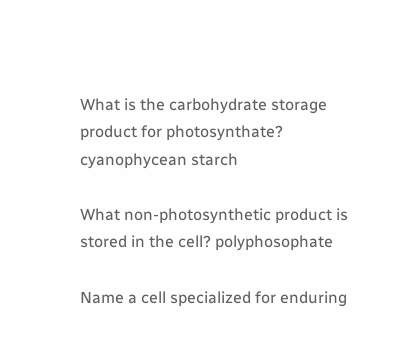What is the carbohydrate storage product for photosynthate? cyanophycean starch

What non-photosynthetic product is stored in the cell? polyphosophate

Name a cell specialized for enduring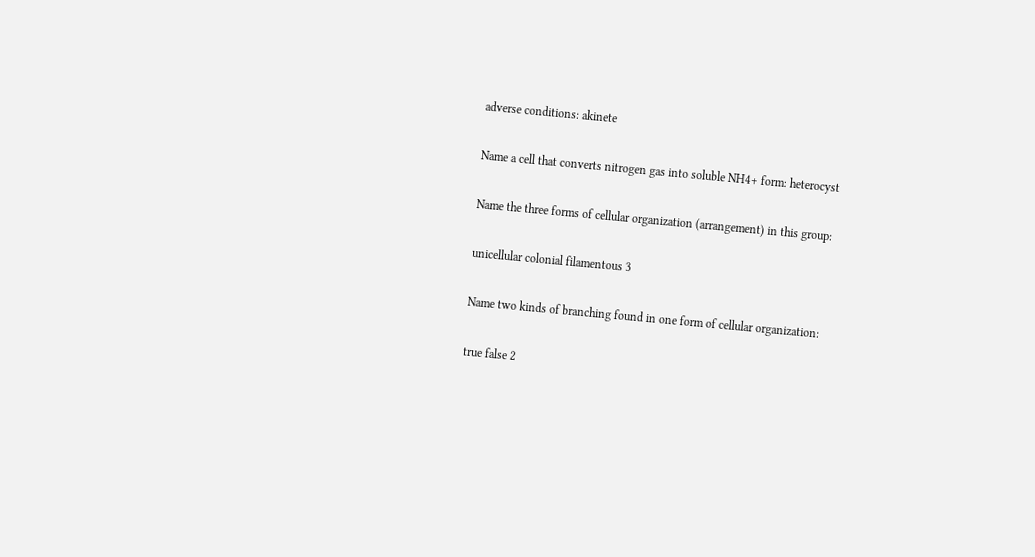adverse conditions: akinete

Name a cell that converts nitrogen gas into soluble NH4+ form: heterocyst

Name the three forms of cellular organization (arrangement) in this group:

unicellular colonial filamentous 3

Name two kinds of branching found in one form of cellular organization:

true false 2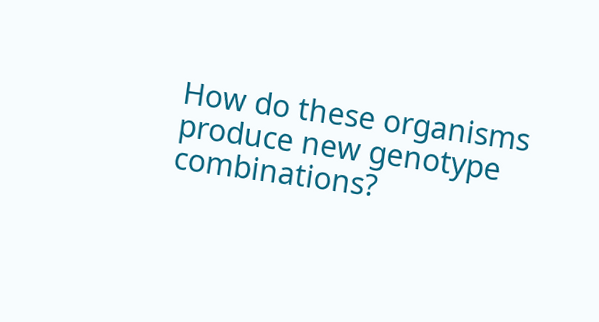How do these organisms produce new genotype combinations?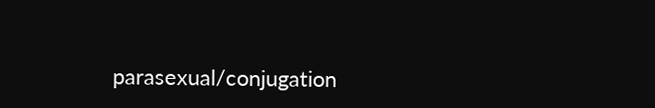parasexual/conjugation